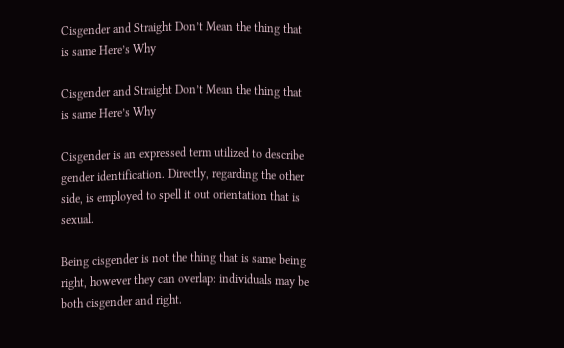Cisgender and Straight Don’t Mean the thing that is same Here’s Why

Cisgender and Straight Don’t Mean the thing that is same Here’s Why

Cisgender is an expressed term utilized to describe gender identification. Directly, regarding the other side, is employed to spell it out orientation that is sexual.

Being cisgender is not the thing that is same being right, however they can overlap: individuals may be both cisgender and right.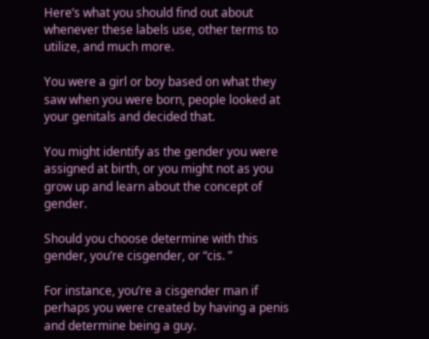Here’s what you should find out about whenever these labels use, other terms to utilize, and much more.

You were a girl or boy based on what they saw when you were born, people looked at your genitals and decided that.

You might identify as the gender you were assigned at birth, or you might not as you grow up and learn about the concept of gender.

Should you choose determine with this gender, you’re cisgender, or “cis. ”

For instance, you’re a cisgender man if perhaps you were created by having a penis and determine being a guy.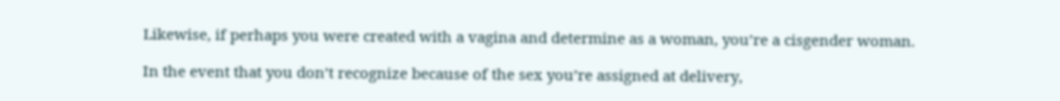Likewise, if perhaps you were created with a vagina and determine as a woman, you’re a cisgender woman.

In the event that you don’t recognize because of the sex you’re assigned at delivery,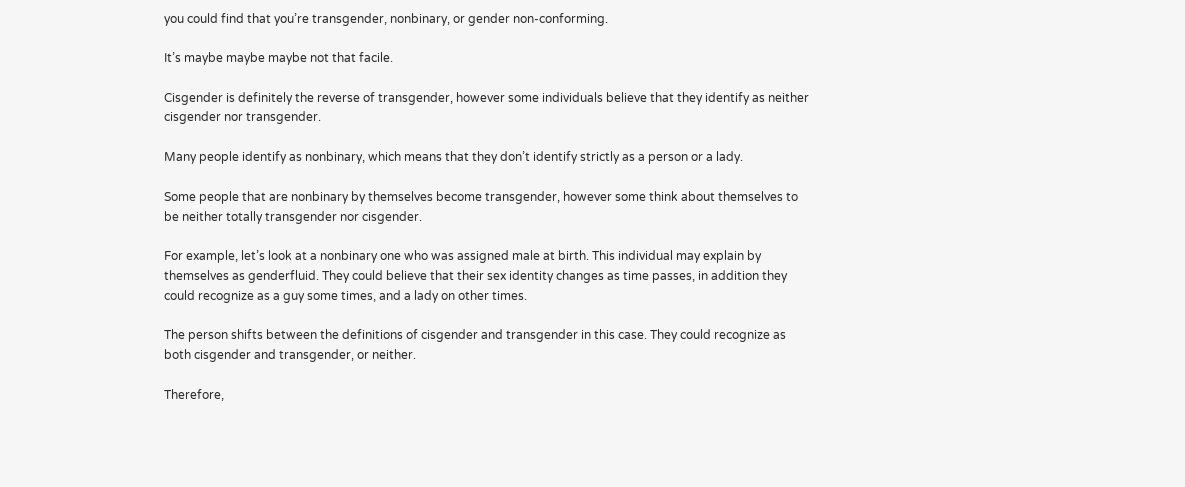you could find that you’re transgender, nonbinary, or gender non-conforming.

It’s maybe maybe maybe not that facile.

Cisgender is definitely the reverse of transgender, however some individuals believe that they identify as neither cisgender nor transgender.

Many people identify as nonbinary, which means that they don’t identify strictly as a person or a lady.

Some people that are nonbinary by themselves become transgender, however some think about themselves to be neither totally transgender nor cisgender.

For example, let’s look at a nonbinary one who was assigned male at birth. This individual may explain by themselves as genderfluid. They could believe that their sex identity changes as time passes, in addition they could recognize as a guy some times, and a lady on other times.

The person shifts between the definitions of cisgender and transgender in this case. They could recognize as both cisgender and transgender, or neither.

Therefore,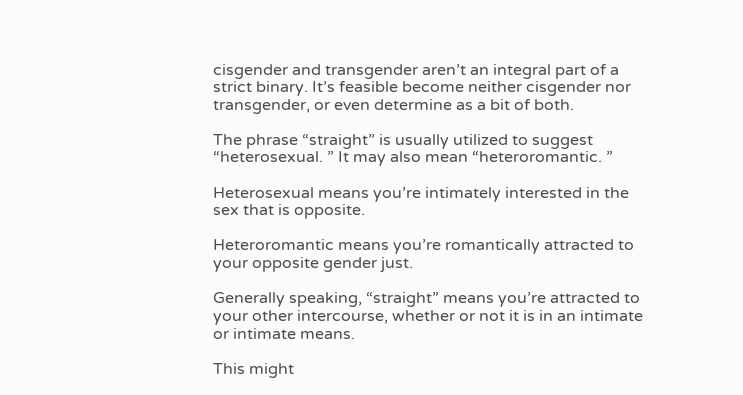cisgender and transgender aren’t an integral part of a strict binary. It’s feasible become neither cisgender nor transgender, or even determine as a bit of both.

The phrase “straight” is usually utilized to suggest “heterosexual. ” It may also mean “heteroromantic. ”

Heterosexual means you’re intimately interested in the sex that is opposite.

Heteroromantic means you’re romantically attracted to your opposite gender just.

Generally speaking, “straight” means you’re attracted to your other intercourse, whether or not it is in an intimate or intimate means.

This might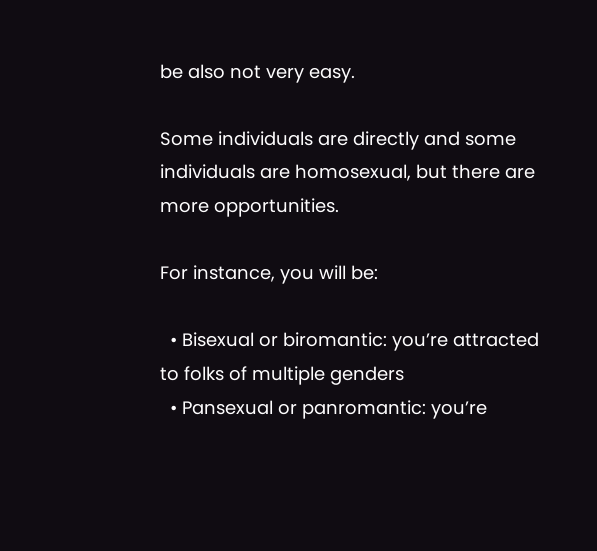be also not very easy.

Some individuals are directly and some individuals are homosexual, but there are more opportunities.

For instance, you will be:

  • Bisexual or biromantic: you’re attracted to folks of multiple genders
  • Pansexual or panromantic: you’re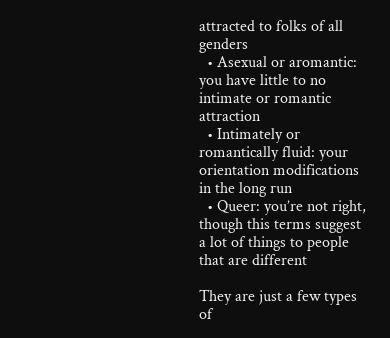attracted to folks of all genders
  • Asexual or aromantic: you have little to no intimate or romantic attraction
  • Intimately or romantically fluid: your orientation modifications in the long run
  • Queer: you’re not right, though this terms suggest a lot of things to people that are different

They are just a few types of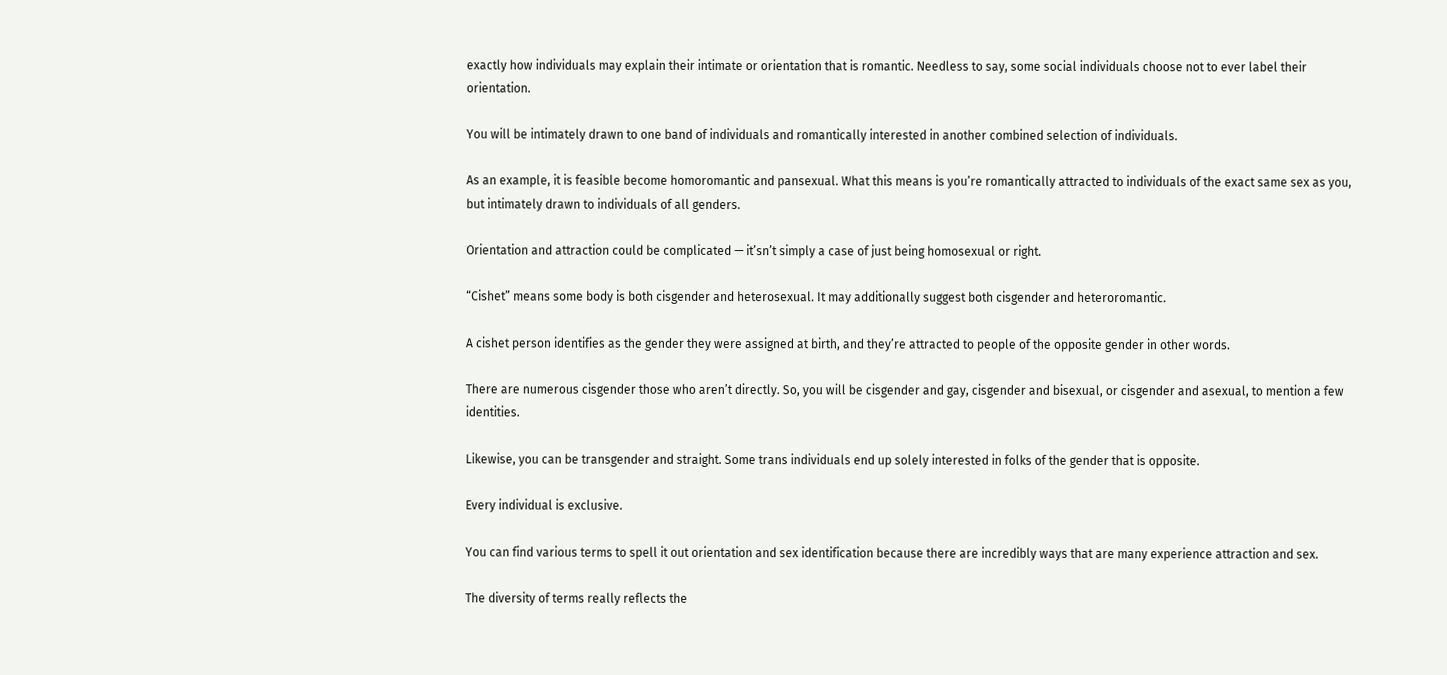exactly how individuals may explain their intimate or orientation that is romantic. Needless to say, some social individuals choose not to ever label their orientation.

You will be intimately drawn to one band of individuals and romantically interested in another combined selection of individuals.

As an example, it is feasible become homoromantic and pansexual. What this means is you’re romantically attracted to individuals of the exact same sex as you, but intimately drawn to individuals of all genders.

Orientation and attraction could be complicated — it’sn’t simply a case of just being homosexual or right.

“Cishet” means some body is both cisgender and heterosexual. It may additionally suggest both cisgender and heteroromantic.

A cishet person identifies as the gender they were assigned at birth, and they’re attracted to people of the opposite gender in other words.

There are numerous cisgender those who aren’t directly. So, you will be cisgender and gay, cisgender and bisexual, or cisgender and asexual, to mention a few identities.

Likewise, you can be transgender and straight. Some trans individuals end up solely interested in folks of the gender that is opposite.

Every individual is exclusive.

You can find various terms to spell it out orientation and sex identification because there are incredibly ways that are many experience attraction and sex.

The diversity of terms really reflects the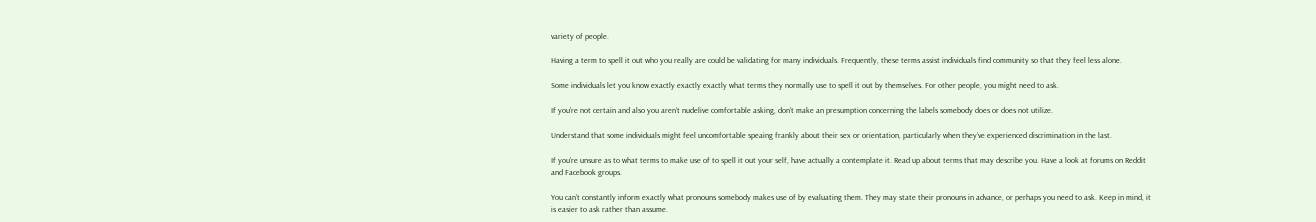variety of people.

Having a term to spell it out who you really are could be validating for many individuals. Frequently, these terms assist individuals find community so that they feel less alone.

Some individuals let you know exactly exactly exactly what terms they normally use to spell it out by themselves. For other people, you might need to ask.

If you’re not certain and also you aren’t nudelive comfortable asking, don’t make an presumption concerning the labels somebody does or does not utilize.

Understand that some individuals might feel uncomfortable speaing frankly about their sex or orientation, particularly when they’ve experienced discrimination in the last.

If you’re unsure as to what terms to make use of to spell it out your self, have actually a contemplate it. Read up about terms that may describe you. Have a look at forums on Reddit and Facebook groups.

You can’t constantly inform exactly what pronouns somebody makes use of by evaluating them. They may state their pronouns in advance, or perhaps you need to ask. Keep in mind, it is easier to ask rather than assume.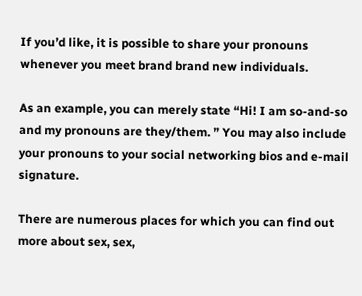If you’d like, it is possible to share your pronouns whenever you meet brand brand new individuals.

As an example, you can merely state “Hi! I am so-and-so and my pronouns are they/them. ” You may also include your pronouns to your social networking bios and e-mail signature.

There are numerous places for which you can find out more about sex, sex,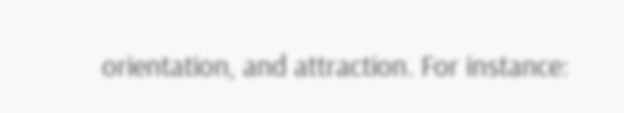orientation, and attraction. For instance: